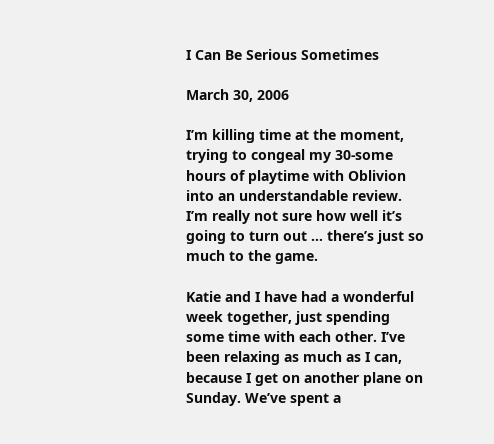I Can Be Serious Sometimes

March 30, 2006

I’m killing time at the moment, trying to congeal my 30-some hours of playtime with Oblivion into an understandable review. I’m really not sure how well it’s going to turn out … there’s just so much to the game.

Katie and I have had a wonderful week together, just spending some time with each other. I’ve been relaxing as much as I can, because I get on another plane on Sunday. We’ve spent a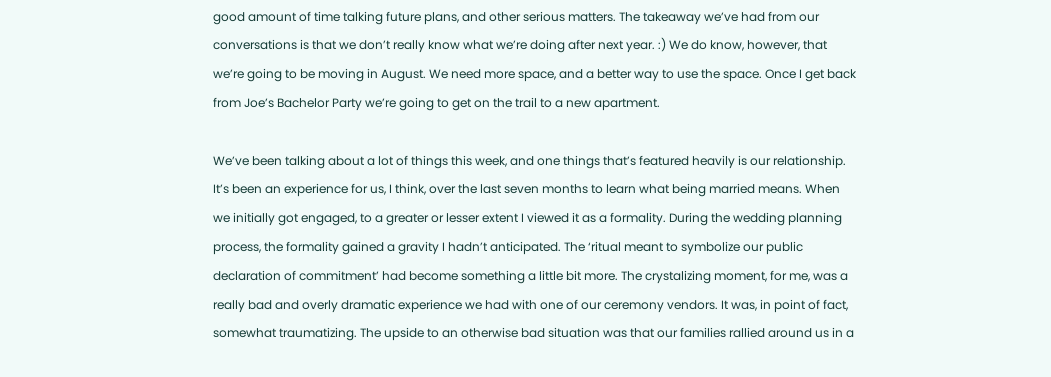good amount of time talking future plans, and other serious matters. The takeaway we’ve had from our conversations is that we don’t really know what we’re doing after next year. :) We do know, however, that we’re going to be moving in August. We need more space, and a better way to use the space. Once I get back from Joe’s Bachelor Party we’re going to get on the trail to a new apartment.

We’ve been talking about a lot of things this week, and one things that’s featured heavily is our relationship. It’s been an experience for us, I think, over the last seven months to learn what being married means. When we initially got engaged, to a greater or lesser extent I viewed it as a formality. During the wedding planning process, the formality gained a gravity I hadn’t anticipated. The ‘ritual meant to symbolize our public declaration of commitment’ had become something a little bit more. The crystalizing moment, for me, was a really bad and overly dramatic experience we had with one of our ceremony vendors. It was, in point of fact, somewhat traumatizing. The upside to an otherwise bad situation was that our families rallied around us in a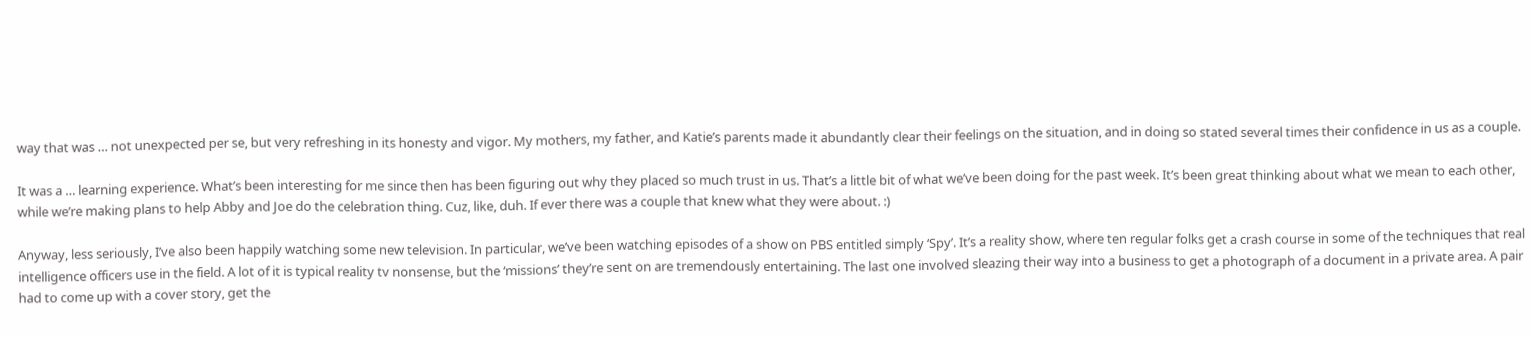way that was … not unexpected per se, but very refreshing in its honesty and vigor. My mothers, my father, and Katie’s parents made it abundantly clear their feelings on the situation, and in doing so stated several times their confidence in us as a couple.

It was a … learning experience. What’s been interesting for me since then has been figuring out why they placed so much trust in us. That’s a little bit of what we’ve been doing for the past week. It’s been great thinking about what we mean to each other, while we’re making plans to help Abby and Joe do the celebration thing. Cuz, like, duh. If ever there was a couple that knew what they were about. :)

Anyway, less seriously, I’ve also been happily watching some new television. In particular, we’ve been watching episodes of a show on PBS entitled simply ‘Spy’. It’s a reality show, where ten regular folks get a crash course in some of the techniques that real intelligence officers use in the field. A lot of it is typical reality tv nonsense, but the ‘missions’ they’re sent on are tremendously entertaining. The last one involved sleazing their way into a business to get a photograph of a document in a private area. A pair had to come up with a cover story, get the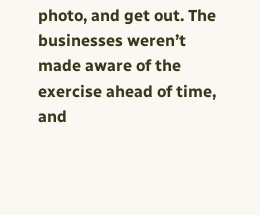photo, and get out. The businesses weren’t made aware of the exercise ahead of time, and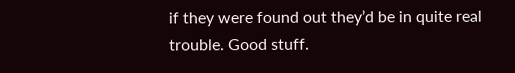if they were found out they’d be in quite real trouble. Good stuff.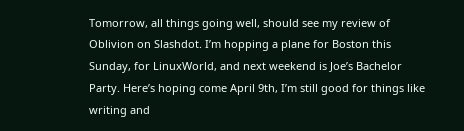Tomorrow, all things going well, should see my review of Oblivion on Slashdot. I’m hopping a plane for Boston this Sunday, for LinuxWorld, and next weekend is Joe’s Bachelor Party. Here’s hoping come April 9th, I’m still good for things like writing and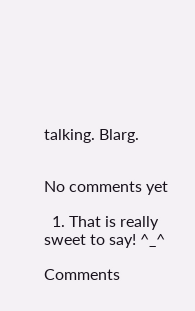talking. Blarg.


No comments yet

  1. That is really sweet to say! ^_^

Comments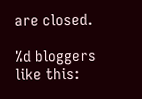are closed.

%d bloggers like this: